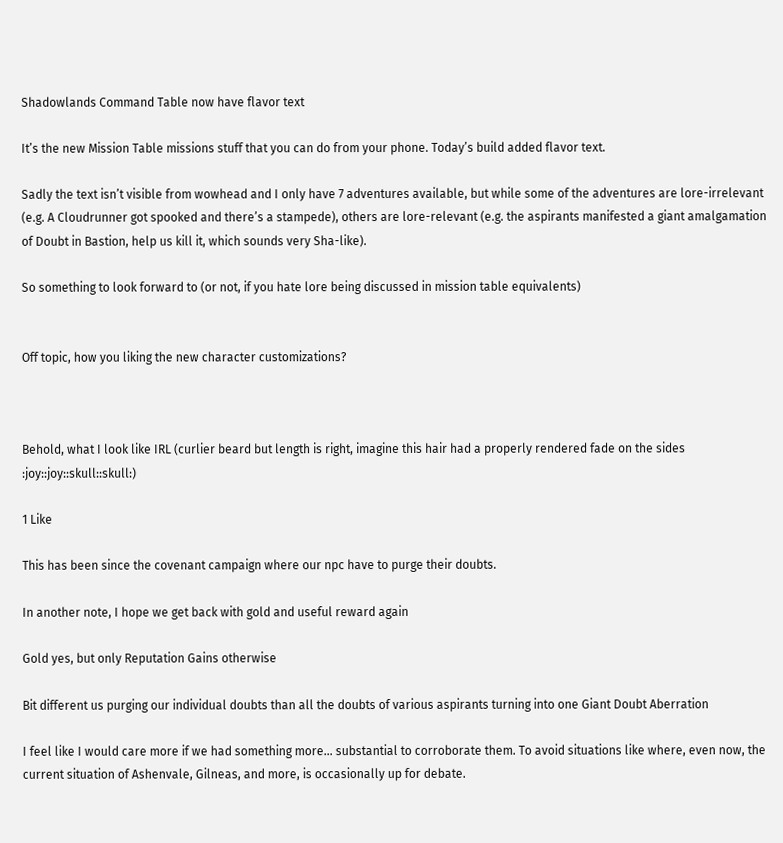Shadowlands Command Table now have flavor text

It’s the new Mission Table missions stuff that you can do from your phone. Today’s build added flavor text.

Sadly the text isn’t visible from wowhead and I only have 7 adventures available, but while some of the adventures are lore-irrelevant (e.g. A Cloudrunner got spooked and there’s a stampede), others are lore-relevant (e.g. the aspirants manifested a giant amalgamation of Doubt in Bastion, help us kill it, which sounds very Sha-like).

So something to look forward to (or not, if you hate lore being discussed in mission table equivalents)


Off topic, how you liking the new character customizations?



Behold, what I look like IRL (curlier beard but length is right, imagine this hair had a properly rendered fade on the sides :joy::joy::skull::skull:)

1 Like

This has been since the covenant campaign where our npc have to purge their doubts.

In another note, I hope we get back with gold and useful reward again

Gold yes, but only Reputation Gains otherwise

Bit different us purging our individual doubts than all the doubts of various aspirants turning into one Giant Doubt Aberration

I feel like I would care more if we had something more… substantial to corroborate them. To avoid situations like where, even now, the current situation of Ashenvale, Gilneas, and more, is occasionally up for debate.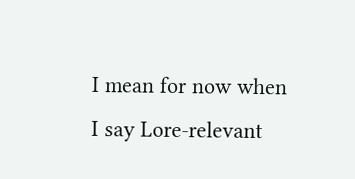I mean for now when I say Lore-relevant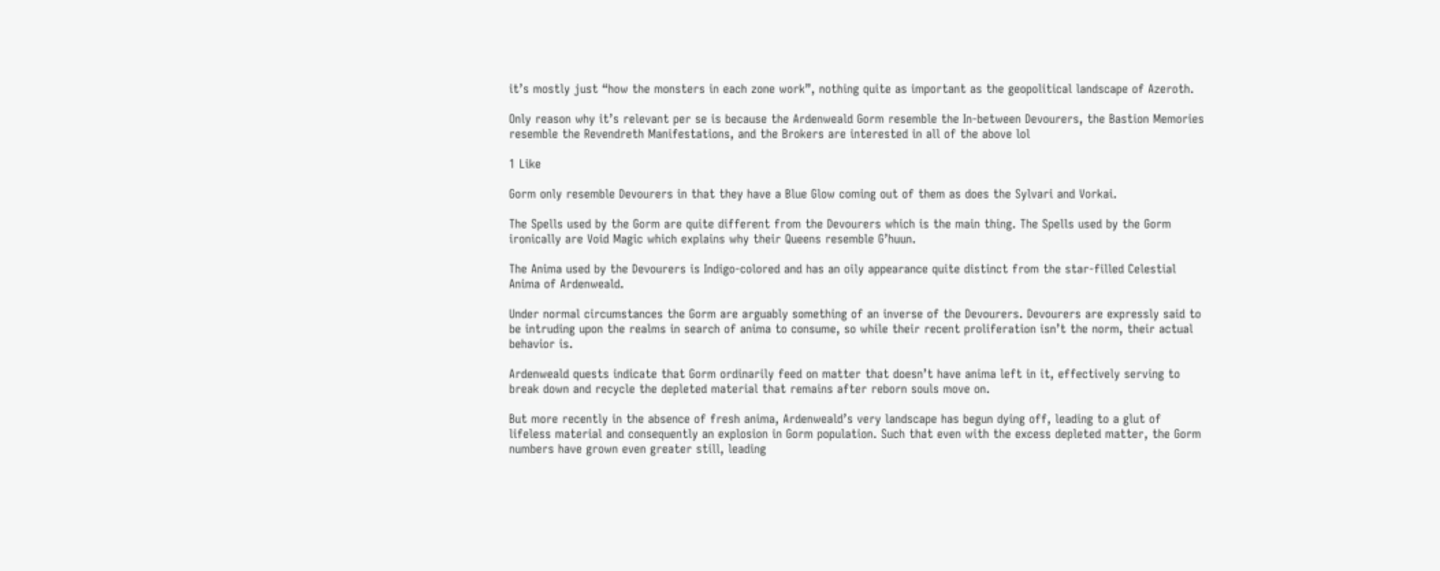it’s mostly just “how the monsters in each zone work”, nothing quite as important as the geopolitical landscape of Azeroth.

Only reason why it’s relevant per se is because the Ardenweald Gorm resemble the In-between Devourers, the Bastion Memories resemble the Revendreth Manifestations, and the Brokers are interested in all of the above lol

1 Like

Gorm only resemble Devourers in that they have a Blue Glow coming out of them as does the Sylvari and Vorkai.

The Spells used by the Gorm are quite different from the Devourers which is the main thing. The Spells used by the Gorm ironically are Void Magic which explains why their Queens resemble G’huun.

The Anima used by the Devourers is Indigo-colored and has an oily appearance quite distinct from the star-filled Celestial Anima of Ardenweald.

Under normal circumstances the Gorm are arguably something of an inverse of the Devourers. Devourers are expressly said to be intruding upon the realms in search of anima to consume, so while their recent proliferation isn’t the norm, their actual behavior is.

Ardenweald quests indicate that Gorm ordinarily feed on matter that doesn’t have anima left in it, effectively serving to break down and recycle the depleted material that remains after reborn souls move on.

But more recently in the absence of fresh anima, Ardenweald’s very landscape has begun dying off, leading to a glut of lifeless material and consequently an explosion in Gorm population. Such that even with the excess depleted matter, the Gorm numbers have grown even greater still, leading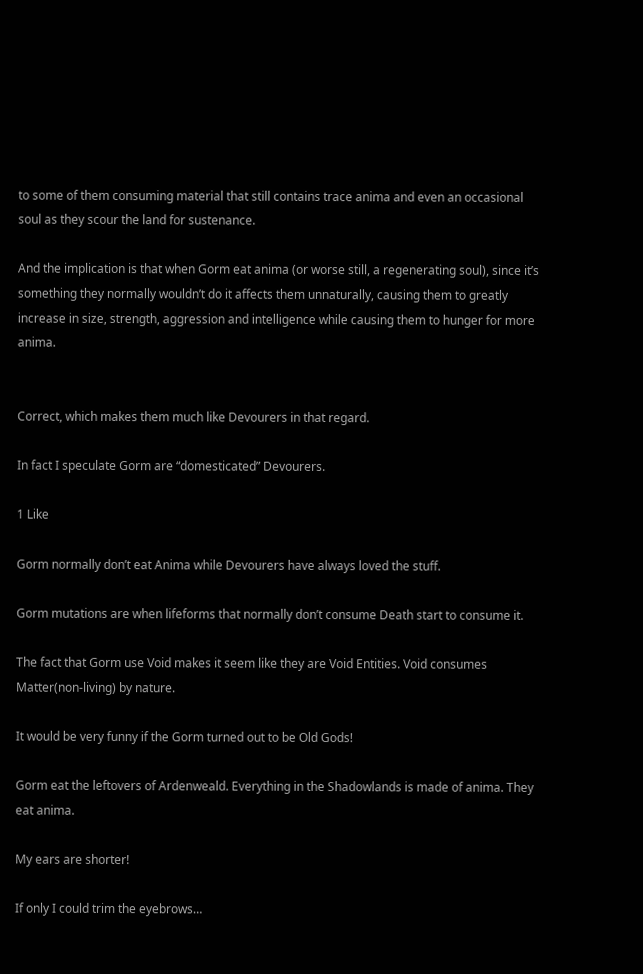to some of them consuming material that still contains trace anima and even an occasional soul as they scour the land for sustenance.

And the implication is that when Gorm eat anima (or worse still, a regenerating soul), since it’s something they normally wouldn’t do it affects them unnaturally, causing them to greatly increase in size, strength, aggression and intelligence while causing them to hunger for more anima.


Correct, which makes them much like Devourers in that regard.

In fact I speculate Gorm are “domesticated” Devourers.

1 Like

Gorm normally don’t eat Anima while Devourers have always loved the stuff.

Gorm mutations are when lifeforms that normally don’t consume Death start to consume it.

The fact that Gorm use Void makes it seem like they are Void Entities. Void consumes Matter(non-living) by nature.

It would be very funny if the Gorm turned out to be Old Gods!

Gorm eat the leftovers of Ardenweald. Everything in the Shadowlands is made of anima. They eat anima.

My ears are shorter!

If only I could trim the eyebrows…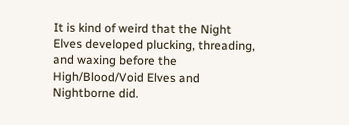It is kind of weird that the Night Elves developed plucking, threading, and waxing before the High/Blood/Void Elves and Nightborne did.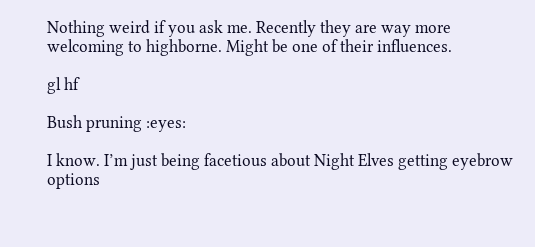Nothing weird if you ask me. Recently they are way more welcoming to highborne. Might be one of their influences.

gl hf

Bush pruning :eyes:

I know. I’m just being facetious about Night Elves getting eyebrow options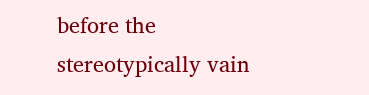before the stereotypically vain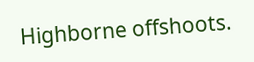Highborne offshoots.